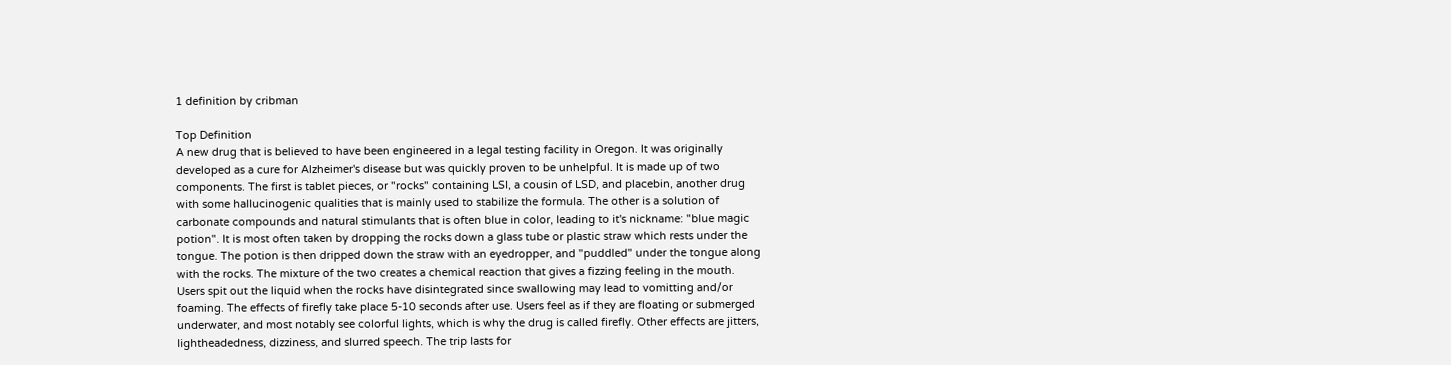1 definition by cribman

Top Definition
A new drug that is believed to have been engineered in a legal testing facility in Oregon. It was originally developed as a cure for Alzheimer's disease but was quickly proven to be unhelpful. It is made up of two components. The first is tablet pieces, or "rocks" containing LSI, a cousin of LSD, and placebin, another drug with some hallucinogenic qualities that is mainly used to stabilize the formula. The other is a solution of carbonate compounds and natural stimulants that is often blue in color, leading to it's nickname: "blue magic potion". It is most often taken by dropping the rocks down a glass tube or plastic straw which rests under the tongue. The potion is then dripped down the straw with an eyedropper, and "puddled" under the tongue along with the rocks. The mixture of the two creates a chemical reaction that gives a fizzing feeling in the mouth. Users spit out the liquid when the rocks have disintegrated since swallowing may lead to vomitting and/or foaming. The effects of firefly take place 5-10 seconds after use. Users feel as if they are floating or submerged underwater, and most notably see colorful lights, which is why the drug is called firefly. Other effects are jitters, lightheadedness, dizziness, and slurred speech. The trip lasts for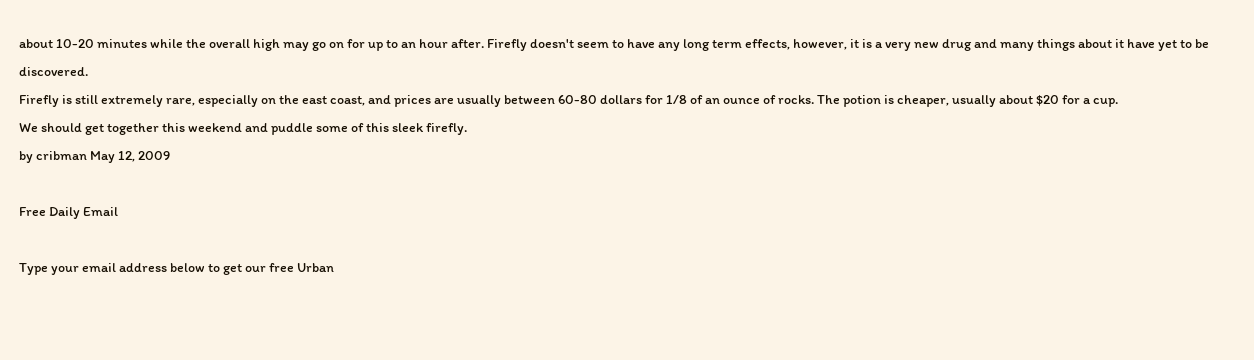about 10-20 minutes while the overall high may go on for up to an hour after. Firefly doesn't seem to have any long term effects, however, it is a very new drug and many things about it have yet to be discovered.
Firefly is still extremely rare, especially on the east coast, and prices are usually between 60-80 dollars for 1/8 of an ounce of rocks. The potion is cheaper, usually about $20 for a cup.
We should get together this weekend and puddle some of this sleek firefly.
by cribman May 12, 2009

Free Daily Email

Type your email address below to get our free Urban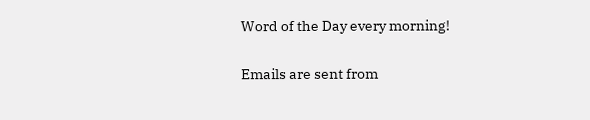Word of the Day every morning!

Emails are sent from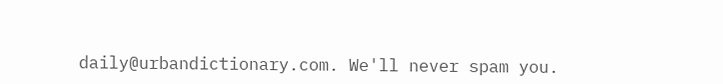daily@urbandictionary.com. We'll never spam you.